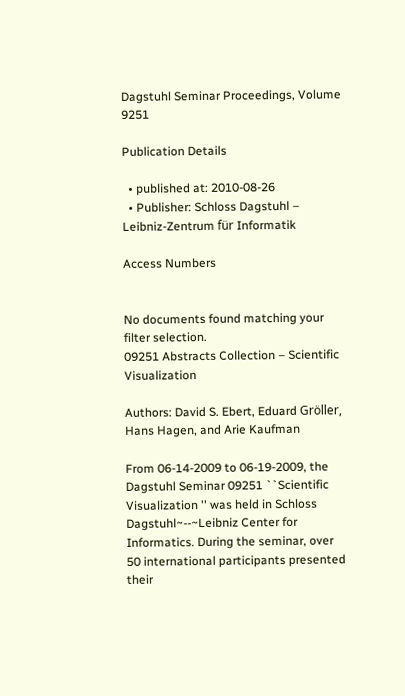Dagstuhl Seminar Proceedings, Volume 9251

Publication Details

  • published at: 2010-08-26
  • Publisher: Schloss Dagstuhl – Leibniz-Zentrum für Informatik

Access Numbers


No documents found matching your filter selection.
09251 Abstracts Collection – Scientific Visualization

Authors: David S. Ebert, Eduard Gröller, Hans Hagen, and Arie Kaufman

From 06-14-2009 to 06-19-2009, the Dagstuhl Seminar 09251 ``Scientific Visualization '' was held in Schloss Dagstuhl~--~Leibniz Center for Informatics. During the seminar, over 50 international participants presented their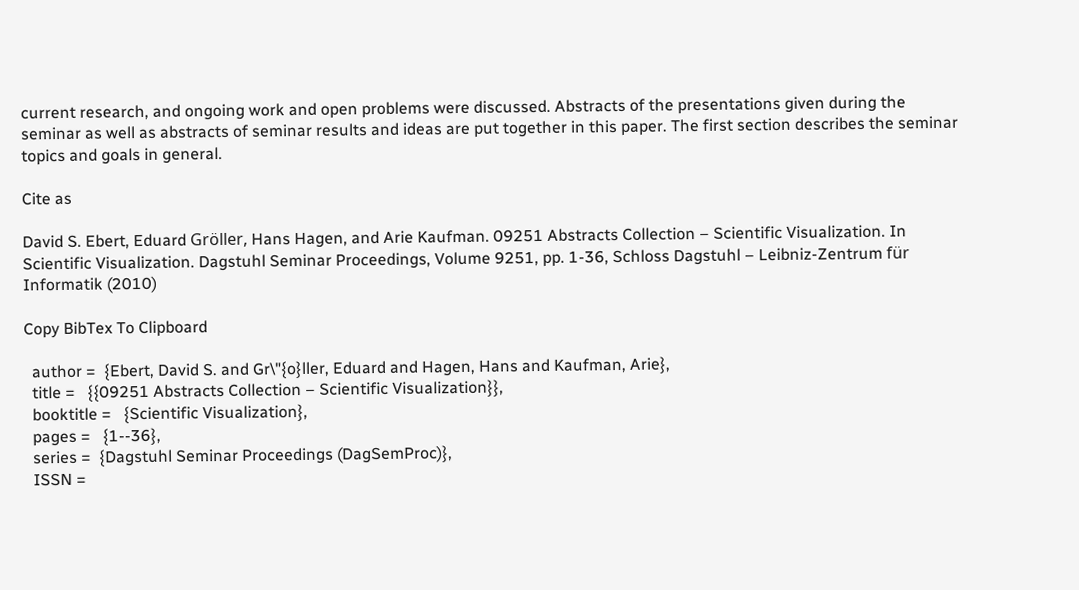current research, and ongoing work and open problems were discussed. Abstracts of the presentations given during the seminar as well as abstracts of seminar results and ideas are put together in this paper. The first section describes the seminar topics and goals in general.

Cite as

David S. Ebert, Eduard Gröller, Hans Hagen, and Arie Kaufman. 09251 Abstracts Collection – Scientific Visualization. In Scientific Visualization. Dagstuhl Seminar Proceedings, Volume 9251, pp. 1-36, Schloss Dagstuhl – Leibniz-Zentrum für Informatik (2010)

Copy BibTex To Clipboard

  author =  {Ebert, David S. and Gr\"{o}ller, Eduard and Hagen, Hans and Kaufman, Arie},
  title =   {{09251 Abstracts Collection – Scientific Visualization}},
  booktitle =   {Scientific Visualization},
  pages =   {1--36},
  series =  {Dagstuhl Seminar Proceedings (DagSemProc)},
  ISSN =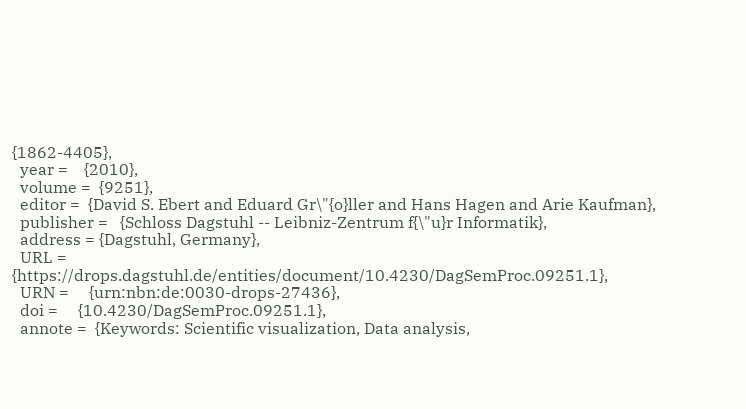{1862-4405},
  year =    {2010},
  volume =  {9251},
  editor =  {David S. Ebert and Eduard Gr\"{o}ller and Hans Hagen and Arie Kaufman},
  publisher =   {Schloss Dagstuhl -- Leibniz-Zentrum f{\"u}r Informatik},
  address = {Dagstuhl, Germany},
  URL =     {https://drops.dagstuhl.de/entities/document/10.4230/DagSemProc.09251.1},
  URN =     {urn:nbn:de:0030-drops-27436},
  doi =     {10.4230/DagSemProc.09251.1},
  annote =  {Keywords: Scientific visualization, Data analysis,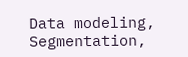Data modeling, Segmentation,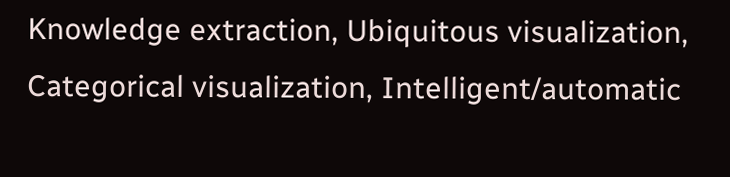Knowledge extraction, Ubiquitous visualization, Categorical visualization, Intelligent/automatic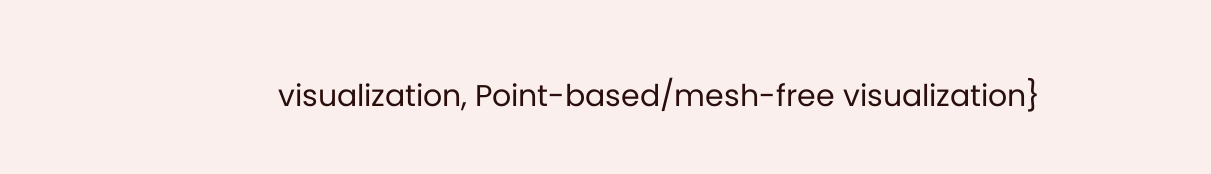visualization, Point-based/mesh-free visualization}